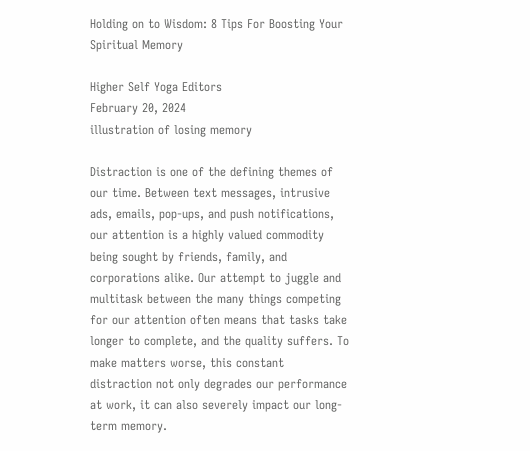Holding on to Wisdom: 8 Tips For Boosting Your Spiritual Memory

Higher Self Yoga Editors
February 20, 2024
illustration of losing memory

Distraction is one of the defining themes of our time. Between text messages, intrusive ads, emails, pop-ups, and push notifications, our attention is a highly valued commodity being sought by friends, family, and corporations alike. Our attempt to juggle and multitask between the many things competing for our attention often means that tasks take longer to complete, and the quality suffers. To make matters worse, this constant distraction not only degrades our performance at work, it can also severely impact our long-term memory.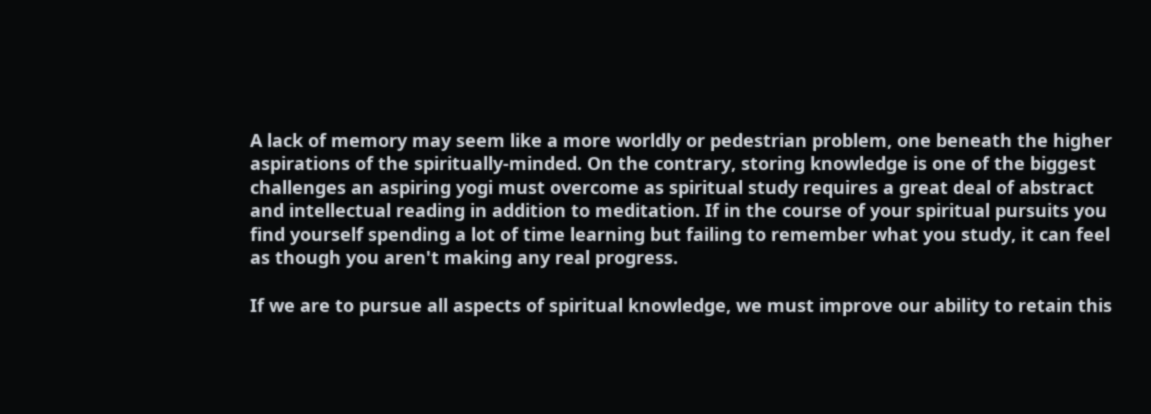A lack of memory may seem like a more worldly or pedestrian problem, one beneath the higher aspirations of the spiritually-minded. On the contrary, storing knowledge is one of the biggest challenges an aspiring yogi must overcome as spiritual study requires a great deal of abstract and intellectual reading in addition to meditation. If in the course of your spiritual pursuits you find yourself spending a lot of time learning but failing to remember what you study, it can feel as though you aren't making any real progress.

If we are to pursue all aspects of spiritual knowledge, we must improve our ability to retain this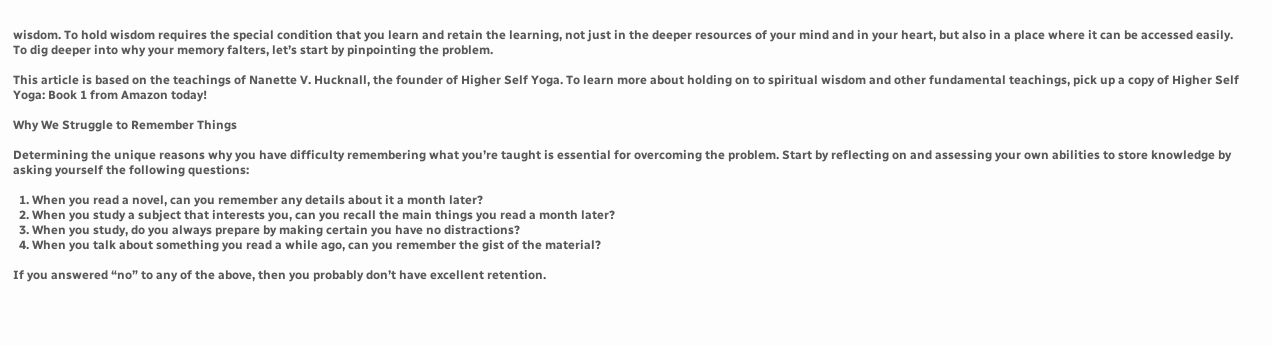wisdom. To hold wisdom requires the special condition that you learn and retain the learning, not just in the deeper resources of your mind and in your heart, but also in a place where it can be accessed easily. To dig deeper into why your memory falters, let’s start by pinpointing the problem.

This article is based on the teachings of Nanette V. Hucknall, the founder of Higher Self Yoga. To learn more about holding on to spiritual wisdom and other fundamental teachings, pick up a copy of Higher Self Yoga: Book 1 from Amazon today!

Why We Struggle to Remember Things

Determining the unique reasons why you have difficulty remembering what you’re taught is essential for overcoming the problem. Start by reflecting on and assessing your own abilities to store knowledge by asking yourself the following questions:

  1. When you read a novel, can you remember any details about it a month later?
  2. When you study a subject that interests you, can you recall the main things you read a month later?
  3. When you study, do you always prepare by making certain you have no distractions?
  4. When you talk about something you read a while ago, can you remember the gist of the material?

If you answered “no” to any of the above, then you probably don’t have excellent retention.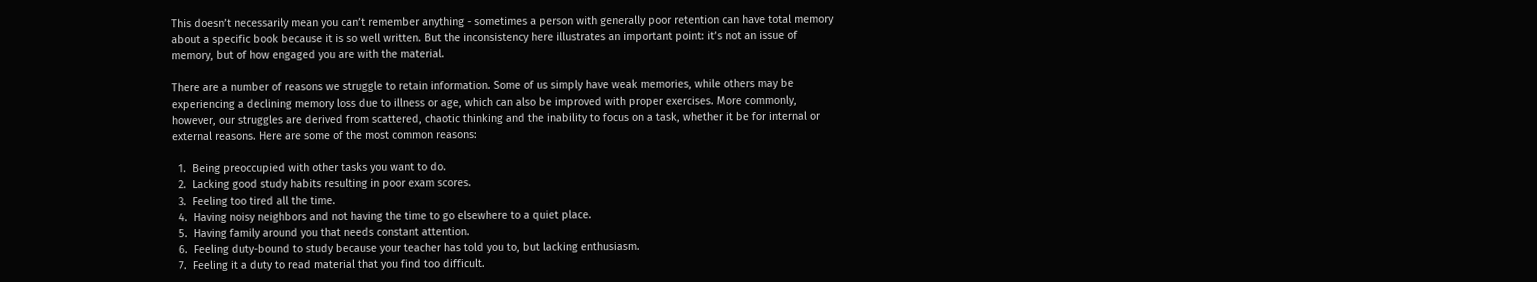This doesn’t necessarily mean you can’t remember anything - sometimes a person with generally poor retention can have total memory about a specific book because it is so well written. But the inconsistency here illustrates an important point: it’s not an issue of memory, but of how engaged you are with the material.

There are a number of reasons we struggle to retain information. Some of us simply have weak memories, while others may be experiencing a declining memory loss due to illness or age, which can also be improved with proper exercises. More commonly, however, our struggles are derived from scattered, chaotic thinking and the inability to focus on a task, whether it be for internal or external reasons. Here are some of the most common reasons:

  1.  Being preoccupied with other tasks you want to do.
  2.  Lacking good study habits resulting in poor exam scores.
  3.  Feeling too tired all the time.
  4.  Having noisy neighbors and not having the time to go elsewhere to a quiet place.
  5.  Having family around you that needs constant attention.
  6.  Feeling duty-bound to study because your teacher has told you to, but lacking enthusiasm.
  7.  Feeling it a duty to read material that you find too difficult.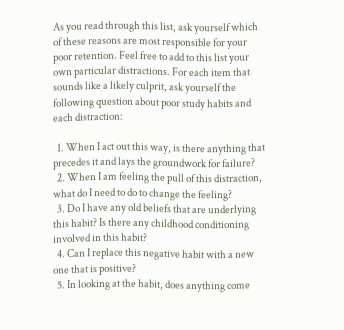As you read through this list, ask yourself which of these reasons are most responsible for your poor retention. Feel free to add to this list your own particular distractions. For each item that sounds like a likely culprit, ask yourself the following question about poor study habits and each distraction:

  1. When I act out this way, is there anything that precedes it and lays the groundwork for failure?
  2. When I am feeling the pull of this distraction, what do I need to do to change the feeling?
  3. Do I have any old beliefs that are underlying this habit? Is there any childhood conditioning involved in this habit?
  4. Can I replace this negative habit with a new one that is positive?
  5. In looking at the habit, does anything come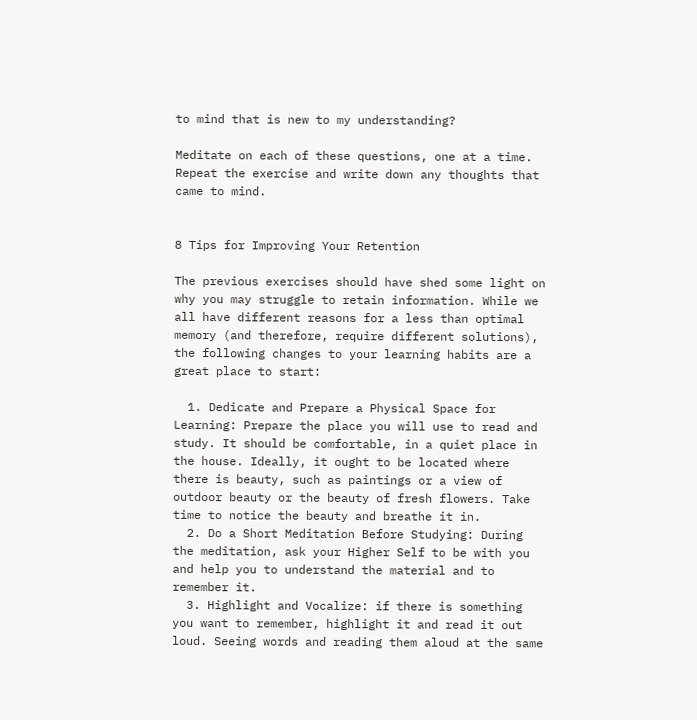to mind that is new to my understanding?

Meditate on each of these questions, one at a time. Repeat the exercise and write down any thoughts that came to mind.


8 Tips for Improving Your Retention

The previous exercises should have shed some light on why you may struggle to retain information. While we all have different reasons for a less than optimal memory (and therefore, require different solutions), the following changes to your learning habits are a great place to start:

  1. Dedicate and Prepare a Physical Space for Learning: Prepare the place you will use to read and study. It should be comfortable, in a quiet place in the house. Ideally, it ought to be located where there is beauty, such as paintings or a view of outdoor beauty or the beauty of fresh flowers. Take time to notice the beauty and breathe it in.
  2. Do a Short Meditation Before Studying: During the meditation, ask your Higher Self to be with you and help you to understand the material and to remember it.
  3. Highlight and Vocalize: if there is something you want to remember, highlight it and read it out loud. Seeing words and reading them aloud at the same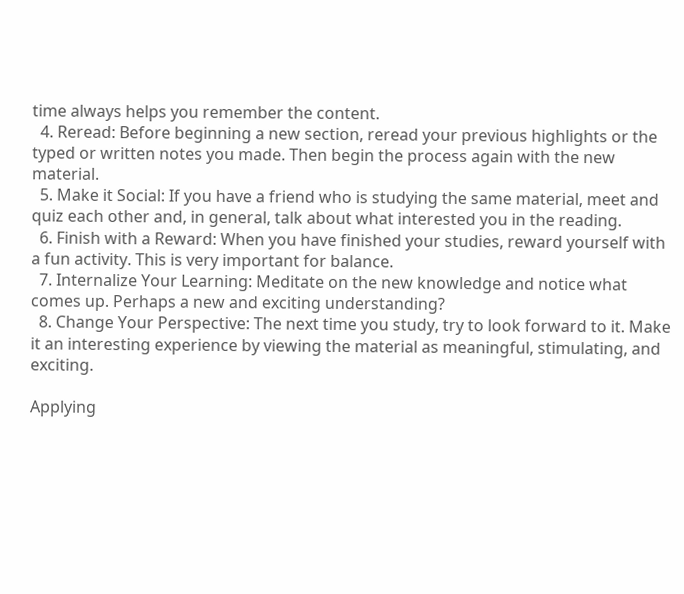time always helps you remember the content.
  4. Reread: Before beginning a new section, reread your previous highlights or the typed or written notes you made. Then begin the process again with the new material.
  5. Make it Social: If you have a friend who is studying the same material, meet and quiz each other and, in general, talk about what interested you in the reading.
  6. Finish with a Reward: When you have finished your studies, reward yourself with a fun activity. This is very important for balance.
  7. Internalize Your Learning: Meditate on the new knowledge and notice what comes up. Perhaps a new and exciting understanding?
  8. Change Your Perspective: The next time you study, try to look forward to it. Make it an interesting experience by viewing the material as meaningful, stimulating, and exciting.

Applying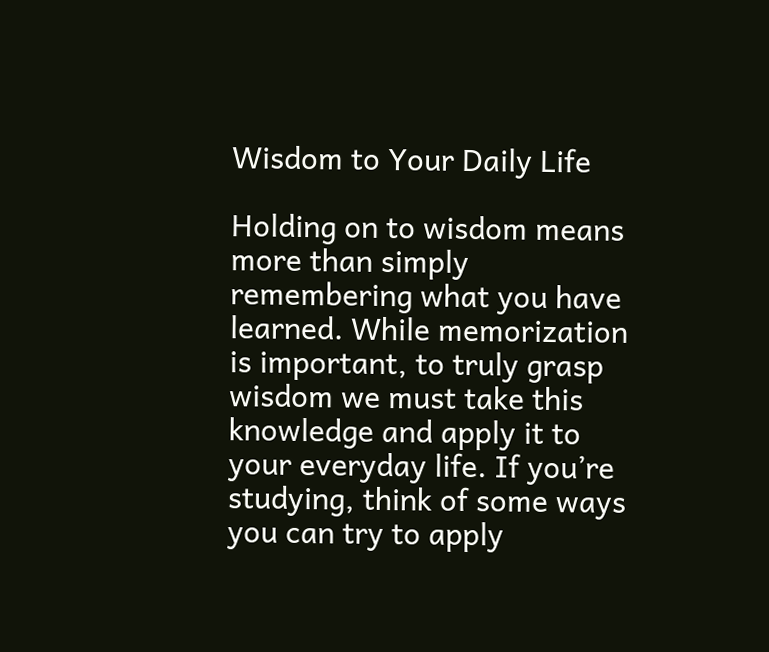Wisdom to Your Daily Life

Holding on to wisdom means more than simply remembering what you have learned. While memorization is important, to truly grasp wisdom we must take this knowledge and apply it to your everyday life. If you’re studying, think of some ways you can try to apply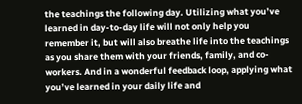the teachings the following day. Utilizing what you’ve learned in day-to-day life will not only help you remember it, but will also breathe life into the teachings as you share them with your friends, family, and co-workers. And in a wonderful feedback loop, applying what you’ve learned in your daily life and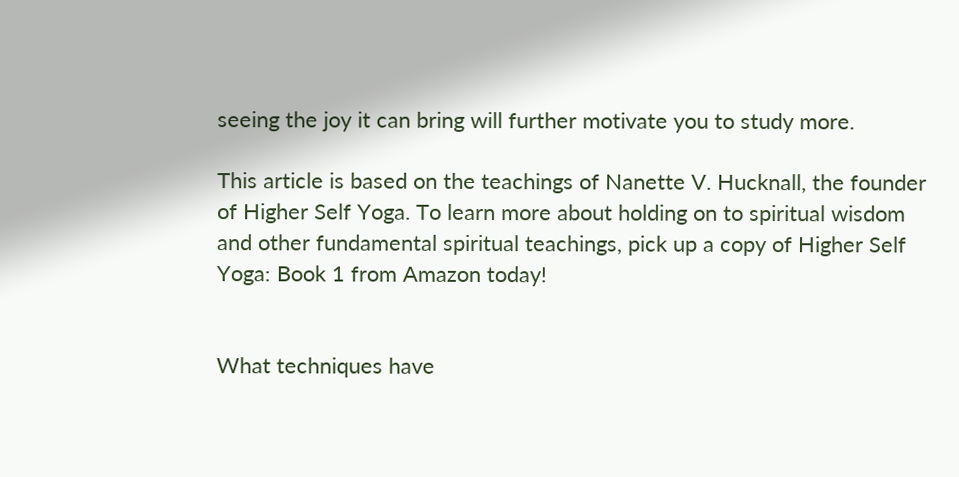seeing the joy it can bring will further motivate you to study more.

This article is based on the teachings of Nanette V. Hucknall, the founder of Higher Self Yoga. To learn more about holding on to spiritual wisdom and other fundamental spiritual teachings, pick up a copy of Higher Self Yoga: Book 1 from Amazon today!


What techniques have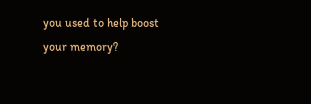you used to help boost your memory?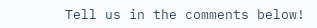Tell us in the comments below!